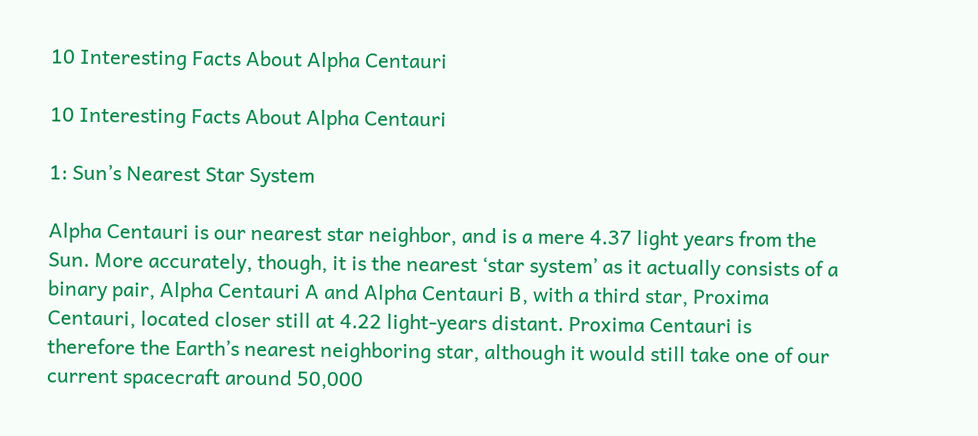10 Interesting Facts About Alpha Centauri

10 Interesting Facts About Alpha Centauri

1: Sun’s Nearest Star System

Alpha Centauri is our nearest star neighbor, and is a mere 4.37 light years from the Sun. More accurately, though, it is the nearest ‘star system’ as it actually consists of a binary pair, Alpha Centauri A and Alpha Centauri B, with a third star, Proxima Centauri, located closer still at 4.22 light-years distant. Proxima Centauri is therefore the Earth’s nearest neighboring star, although it would still take one of our current spacecraft around 50,000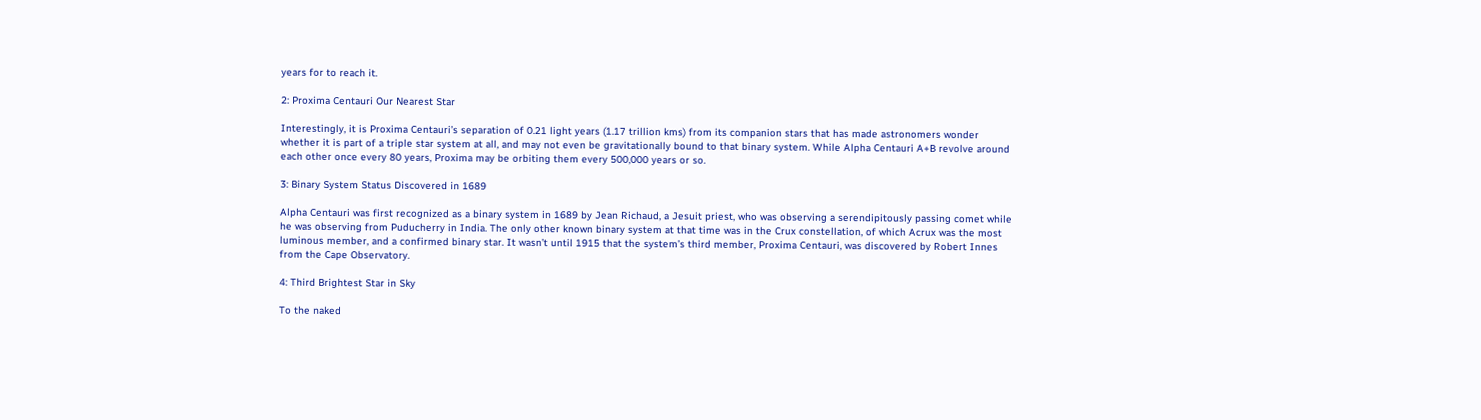years for to reach it.

2: Proxima Centauri Our Nearest Star

Interestingly, it is Proxima Centauri’s separation of 0.21 light years (1.17 trillion kms) from its companion stars that has made astronomers wonder whether it is part of a triple star system at all, and may not even be gravitationally bound to that binary system. While Alpha Centauri A+B revolve around each other once every 80 years, Proxima may be orbiting them every 500,000 years or so.

3: Binary System Status Discovered in 1689

Alpha Centauri was first recognized as a binary system in 1689 by Jean Richaud, a Jesuit priest, who was observing a serendipitously passing comet while he was observing from Puducherry in India. The only other known binary system at that time was in the Crux constellation, of which Acrux was the most luminous member, and a confirmed binary star. It wasn’t until 1915 that the system’s third member, Proxima Centauri, was discovered by Robert Innes from the Cape Observatory.

4: Third Brightest Star in Sky

To the naked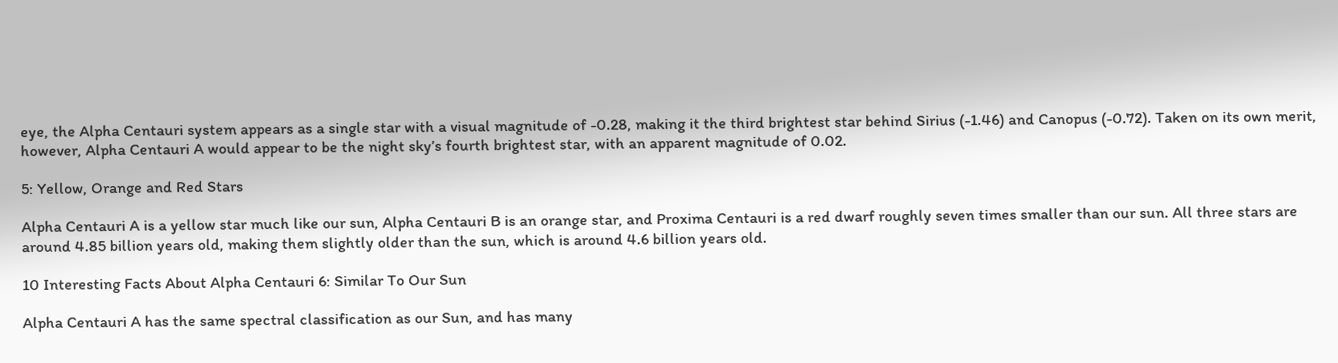eye, the Alpha Centauri system appears as a single star with a visual magnitude of -0.28, making it the third brightest star behind Sirius (-1.46) and Canopus (-0.72). Taken on its own merit, however, Alpha Centauri A would appear to be the night sky’s fourth brightest star, with an apparent magnitude of 0.02.

5: Yellow, Orange and Red Stars

Alpha Centauri A is a yellow star much like our sun, Alpha Centauri B is an orange star, and Proxima Centauri is a red dwarf roughly seven times smaller than our sun. All three stars are around 4.85 billion years old, making them slightly older than the sun, which is around 4.6 billion years old.

10 Interesting Facts About Alpha Centauri 6: Similar To Our Sun

Alpha Centauri A has the same spectral classification as our Sun, and has many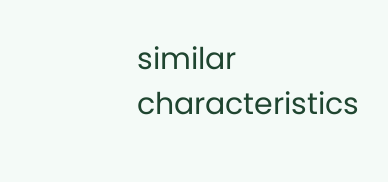similar characteristics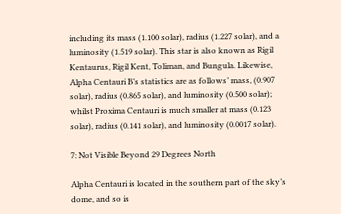including its mass (1.100 solar), radius (1.227 solar), and a luminosity (1.519 solar). This star is also known as Rigil Kentaurus, Rigil Kent, Toliman, and Bungula. Likewise, Alpha Centauri B’s statistics are as follows’ mass, (0.907 solar), radius (0.865 solar), and luminosity (0.500 solar); whilst Proxima Centauri is much smaller at mass (0.123 solar), radius (0.141 solar), and luminosity (0.0017 solar).

7: Not Visible Beyond 29 Degrees North

Alpha Centauri is located in the southern part of the sky’s dome, and so is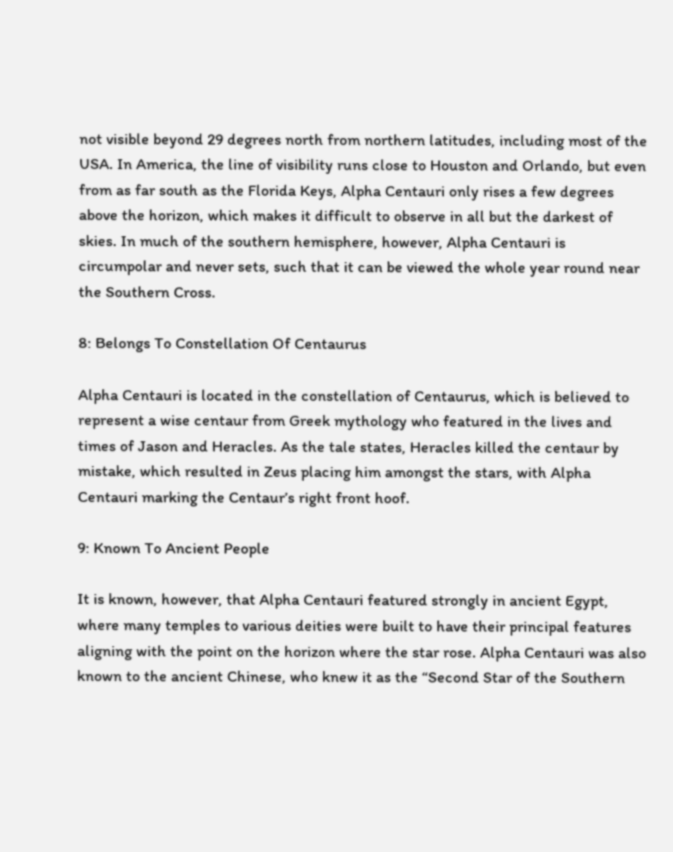not visible beyond 29 degrees north from northern latitudes, including most of the USA. In America, the line of visibility runs close to Houston and Orlando, but even from as far south as the Florida Keys, Alpha Centauri only rises a few degrees above the horizon, which makes it difficult to observe in all but the darkest of skies. In much of the southern hemisphere, however, Alpha Centauri is circumpolar and never sets, such that it can be viewed the whole year round near the Southern Cross.

8: Belongs To Constellation Of Centaurus

Alpha Centauri is located in the constellation of Centaurus, which is believed to represent a wise centaur from Greek mythology who featured in the lives and times of Jason and Heracles. As the tale states, Heracles killed the centaur by mistake, which resulted in Zeus placing him amongst the stars, with Alpha Centauri marking the Centaur’s right front hoof.

9: Known To Ancient People

It is known, however, that Alpha Centauri featured strongly in ancient Egypt, where many temples to various deities were built to have their principal features aligning with the point on the horizon where the star rose. Alpha Centauri was also known to the ancient Chinese, who knew it as the “Second Star of the Southern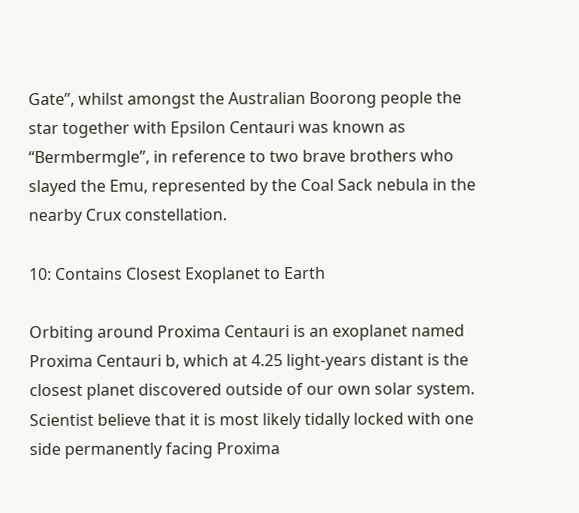Gate”, whilst amongst the Australian Boorong people the star together with Epsilon Centauri was known as “Bermbermgle”, in reference to two brave brothers who slayed the Emu, represented by the Coal Sack nebula in the nearby Crux constellation.

10: Contains Closest Exoplanet to Earth

Orbiting around Proxima Centauri is an exoplanet named Proxima Centauri b, which at 4.25 light-years distant is the closest planet discovered outside of our own solar system. Scientist believe that it is most likely tidally locked with one side permanently facing Proxima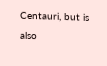Centauri, but is also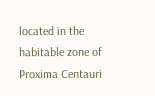located in the habitable zone of Proxima Centauri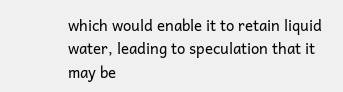which would enable it to retain liquid water, leading to speculation that it may be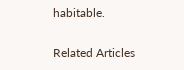habitable.

Related Articles